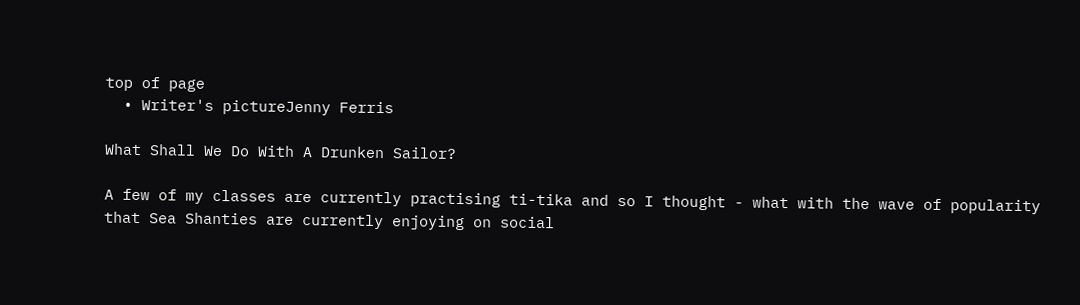top of page
  • Writer's pictureJenny Ferris

What Shall We Do With A Drunken Sailor?

A few of my classes are currently practising ti-tika and so I thought - what with the wave of popularity that Sea Shanties are currently enjoying on social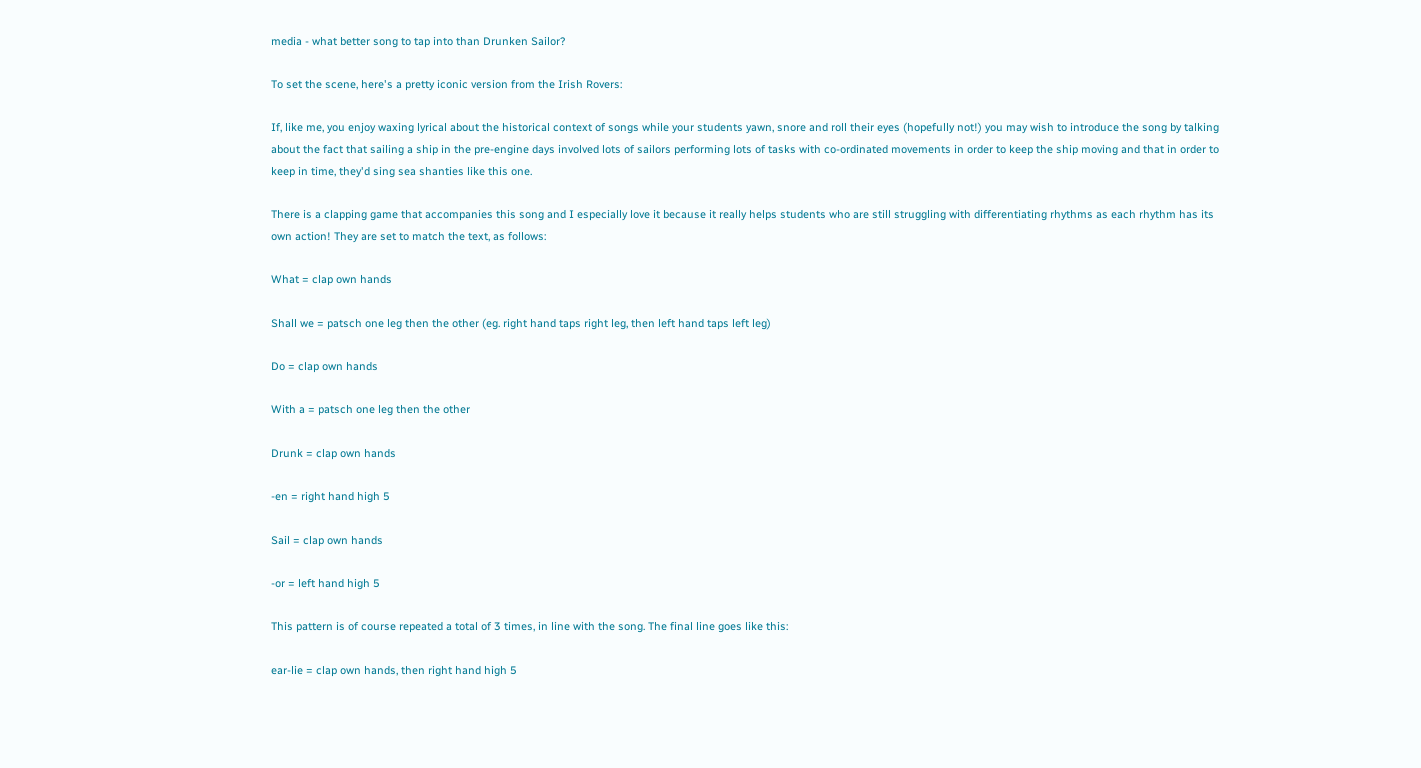media - what better song to tap into than Drunken Sailor?

To set the scene, here's a pretty iconic version from the Irish Rovers:

If, like me, you enjoy waxing lyrical about the historical context of songs while your students yawn, snore and roll their eyes (hopefully not!) you may wish to introduce the song by talking about the fact that sailing a ship in the pre-engine days involved lots of sailors performing lots of tasks with co-ordinated movements in order to keep the ship moving and that in order to keep in time, they'd sing sea shanties like this one.

There is a clapping game that accompanies this song and I especially love it because it really helps students who are still struggling with differentiating rhythms as each rhythm has its own action! They are set to match the text, as follows:

What = clap own hands

Shall we = patsch one leg then the other (eg. right hand taps right leg, then left hand taps left leg)

Do = clap own hands

With a = patsch one leg then the other

Drunk = clap own hands

-en = right hand high 5

Sail = clap own hands

-or = left hand high 5

This pattern is of course repeated a total of 3 times, in line with the song. The final line goes like this:

ear-lie = clap own hands, then right hand high 5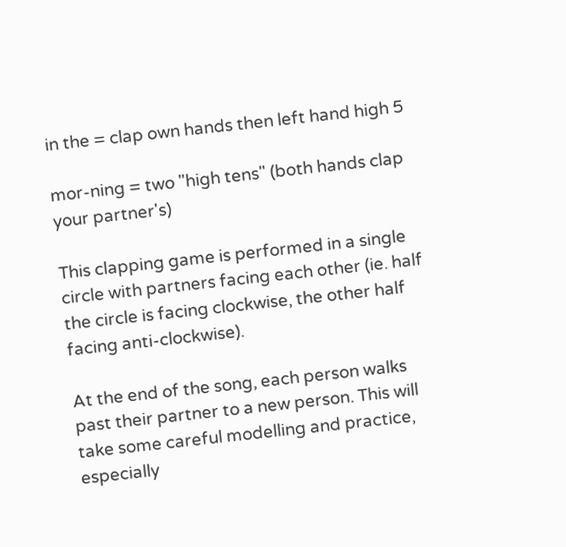in the = clap own hands then left hand high 5

mor-ning = two "high tens" (both hands clap your partner's)

This clapping game is performed in a single circle with partners facing each other (ie. half the circle is facing clockwise, the other half facing anti-clockwise).

At the end of the song, each person walks past their partner to a new person. This will take some careful modelling and practice, especially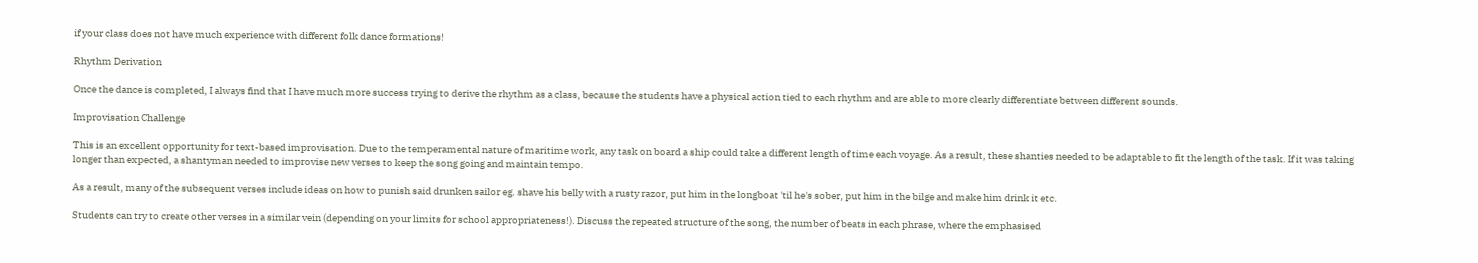if your class does not have much experience with different folk dance formations!

Rhythm Derivation

Once the dance is completed, I always find that I have much more success trying to derive the rhythm as a class, because the students have a physical action tied to each rhythm and are able to more clearly differentiate between different sounds.

Improvisation Challenge

This is an excellent opportunity for text-based improvisation. Due to the temperamental nature of maritime work, any task on board a ship could take a different length of time each voyage. As a result, these shanties needed to be adaptable to fit the length of the task. If it was taking longer than expected, a shantyman needed to improvise new verses to keep the song going and maintain tempo.

As a result, many of the subsequent verses include ideas on how to punish said drunken sailor eg. shave his belly with a rusty razor, put him in the longboat 'til he's sober, put him in the bilge and make him drink it etc.

Students can try to create other verses in a similar vein (depending on your limits for school appropriateness!). Discuss the repeated structure of the song, the number of beats in each phrase, where the emphasised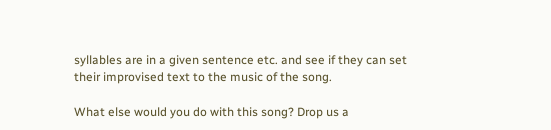syllables are in a given sentence etc. and see if they can set their improvised text to the music of the song.

What else would you do with this song? Drop us a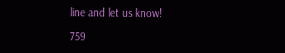line and let us know!

759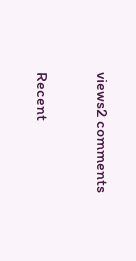views2 comments

Recent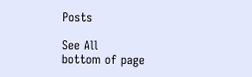Posts

See All
bottom of page